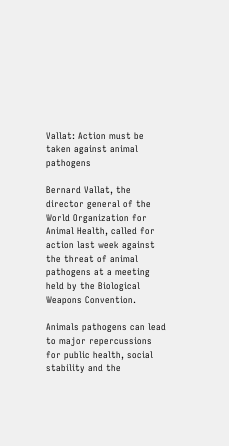Vallat: Action must be taken against animal pathogens

Bernard Vallat, the director general of the World Organization for Animal Health, called for action last week against the threat of animal pathogens at a meeting held by the Biological Weapons Convention.

Animals pathogens can lead to major repercussions for public health, social stability and the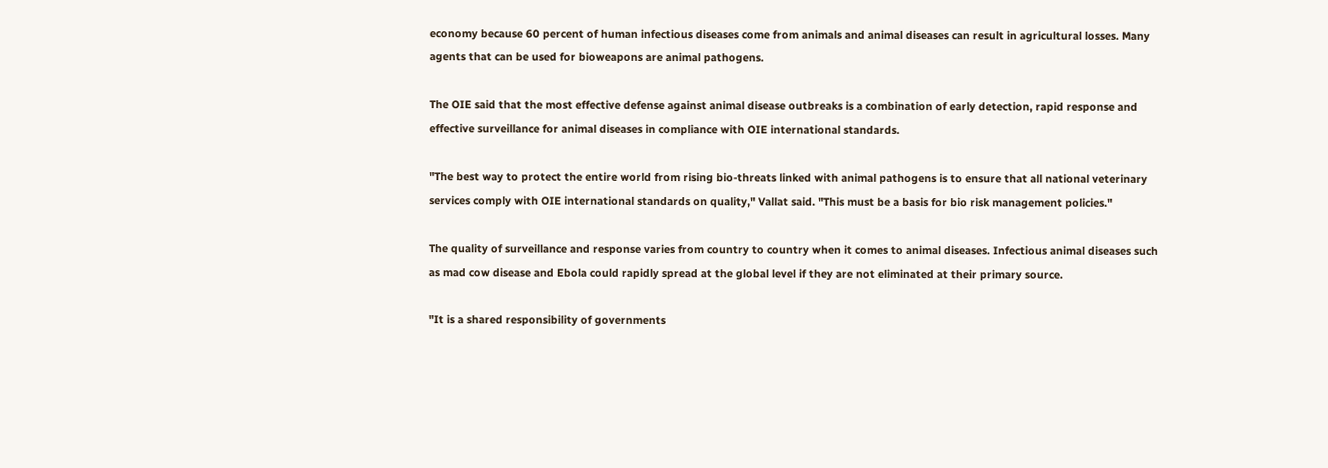economy because 60 percent of human infectious diseases come from animals and animal diseases can result in agricultural losses. Many agents that can be used for bioweapons are animal pathogens.

The OIE said that the most effective defense against animal disease outbreaks is a combination of early detection, rapid response and effective surveillance for animal diseases in compliance with OIE international standards.

"The best way to protect the entire world from rising bio-threats linked with animal pathogens is to ensure that all national veterinary services comply with OIE international standards on quality," Vallat said. "This must be a basis for bio risk management policies."

The quality of surveillance and response varies from country to country when it comes to animal diseases. Infectious animal diseases such as mad cow disease and Ebola could rapidly spread at the global level if they are not eliminated at their primary source.

"It is a shared responsibility of governments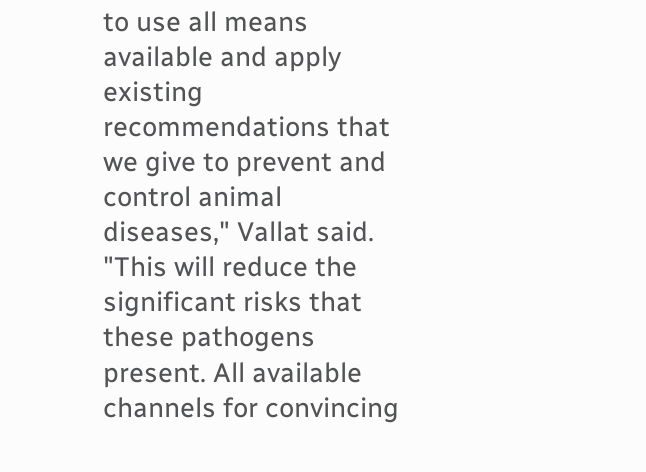to use all means available and apply existing recommendations that we give to prevent and control animal diseases," Vallat said. "This will reduce the significant risks that these pathogens present. All available channels for convincing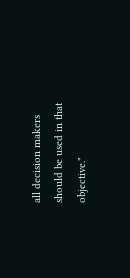all decision makers should be used in that objective."